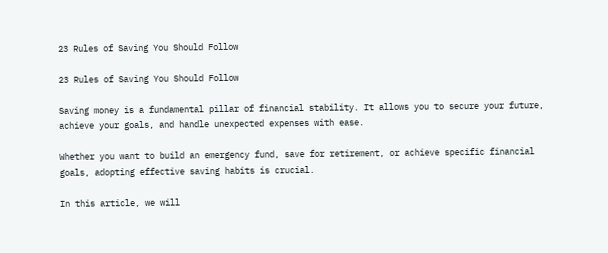23 Rules of Saving You Should Follow

23 Rules of Saving You Should Follow

Saving money is a fundamental pillar of financial stability. It allows you to secure your future, achieve your goals, and handle unexpected expenses with ease.

Whether you want to build an emergency fund, save for retirement, or achieve specific financial goals, adopting effective saving habits is crucial.

In this article, we will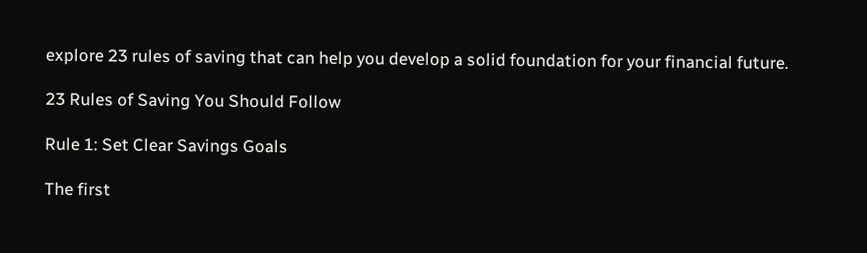explore 23 rules of saving that can help you develop a solid foundation for your financial future.

23 Rules of Saving You Should Follow

Rule 1: Set Clear Savings Goals

The first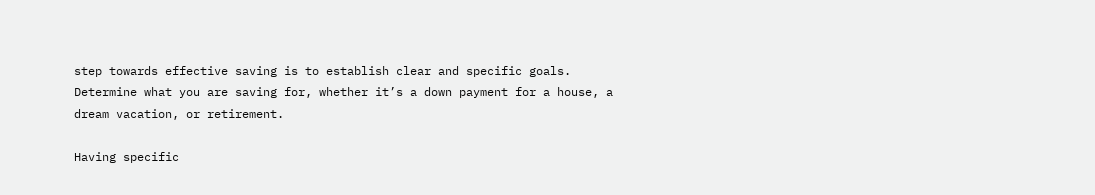step towards effective saving is to establish clear and specific goals. Determine what you are saving for, whether it’s a down payment for a house, a dream vacation, or retirement.

Having specific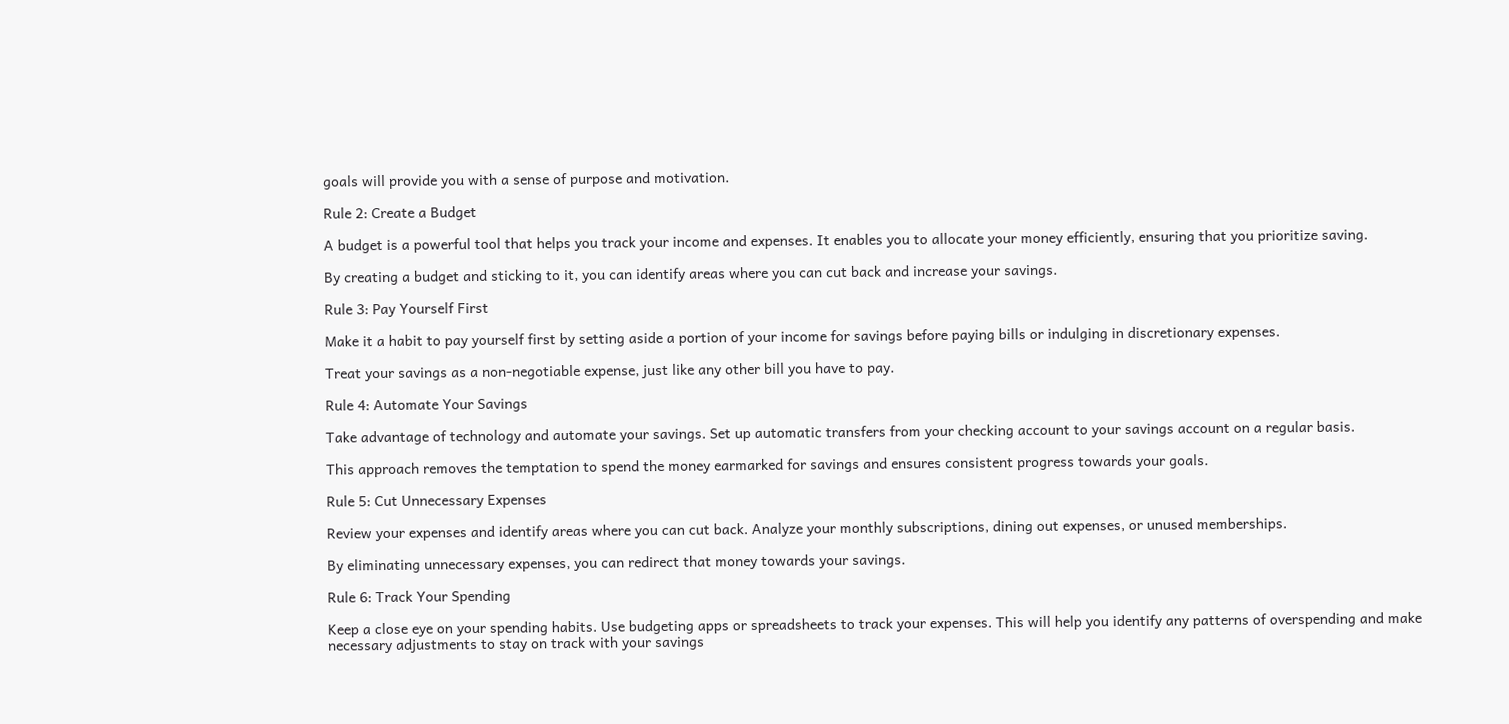goals will provide you with a sense of purpose and motivation.

Rule 2: Create a Budget

A budget is a powerful tool that helps you track your income and expenses. It enables you to allocate your money efficiently, ensuring that you prioritize saving.

By creating a budget and sticking to it, you can identify areas where you can cut back and increase your savings.

Rule 3: Pay Yourself First

Make it a habit to pay yourself first by setting aside a portion of your income for savings before paying bills or indulging in discretionary expenses.

Treat your savings as a non-negotiable expense, just like any other bill you have to pay.

Rule 4: Automate Your Savings

Take advantage of technology and automate your savings. Set up automatic transfers from your checking account to your savings account on a regular basis.

This approach removes the temptation to spend the money earmarked for savings and ensures consistent progress towards your goals.

Rule 5: Cut Unnecessary Expenses

Review your expenses and identify areas where you can cut back. Analyze your monthly subscriptions, dining out expenses, or unused memberships.

By eliminating unnecessary expenses, you can redirect that money towards your savings.

Rule 6: Track Your Spending

Keep a close eye on your spending habits. Use budgeting apps or spreadsheets to track your expenses. This will help you identify any patterns of overspending and make necessary adjustments to stay on track with your savings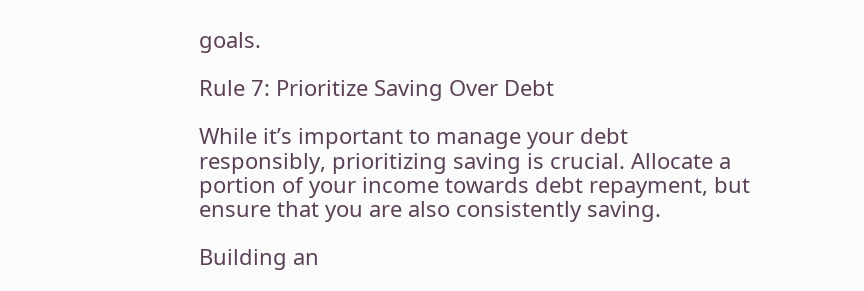goals.

Rule 7: Prioritize Saving Over Debt

While it’s important to manage your debt responsibly, prioritizing saving is crucial. Allocate a portion of your income towards debt repayment, but ensure that you are also consistently saving.

Building an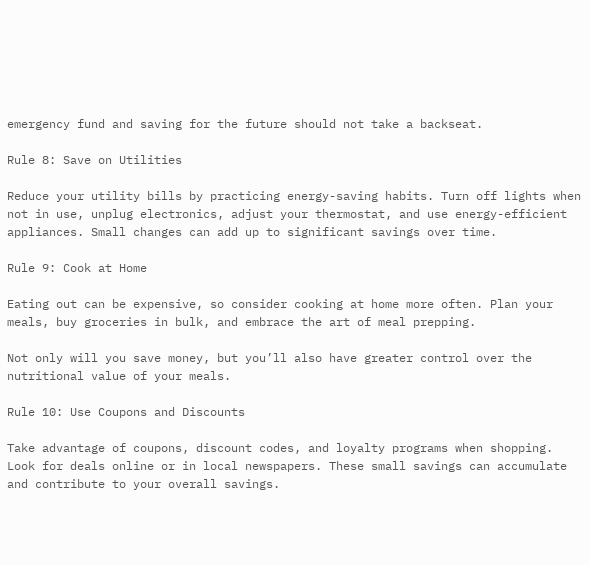emergency fund and saving for the future should not take a backseat.

Rule 8: Save on Utilities

Reduce your utility bills by practicing energy-saving habits. Turn off lights when not in use, unplug electronics, adjust your thermostat, and use energy-efficient appliances. Small changes can add up to significant savings over time.

Rule 9: Cook at Home

Eating out can be expensive, so consider cooking at home more often. Plan your meals, buy groceries in bulk, and embrace the art of meal prepping.

Not only will you save money, but you’ll also have greater control over the nutritional value of your meals.

Rule 10: Use Coupons and Discounts

Take advantage of coupons, discount codes, and loyalty programs when shopping. Look for deals online or in local newspapers. These small savings can accumulate and contribute to your overall savings.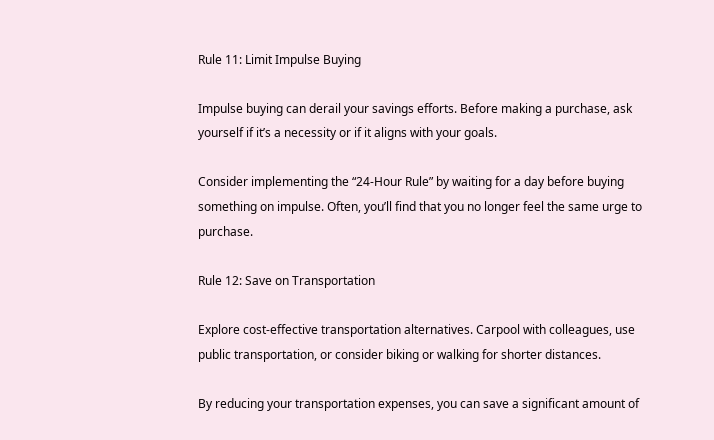Rule 11: Limit Impulse Buying

Impulse buying can derail your savings efforts. Before making a purchase, ask yourself if it’s a necessity or if it aligns with your goals.

Consider implementing the “24-Hour Rule” by waiting for a day before buying something on impulse. Often, you’ll find that you no longer feel the same urge to purchase.

Rule 12: Save on Transportation

Explore cost-effective transportation alternatives. Carpool with colleagues, use public transportation, or consider biking or walking for shorter distances.

By reducing your transportation expenses, you can save a significant amount of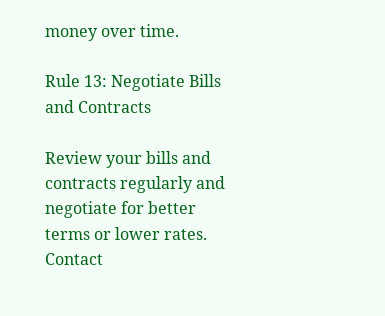money over time.

Rule 13: Negotiate Bills and Contracts

Review your bills and contracts regularly and negotiate for better terms or lower rates. Contact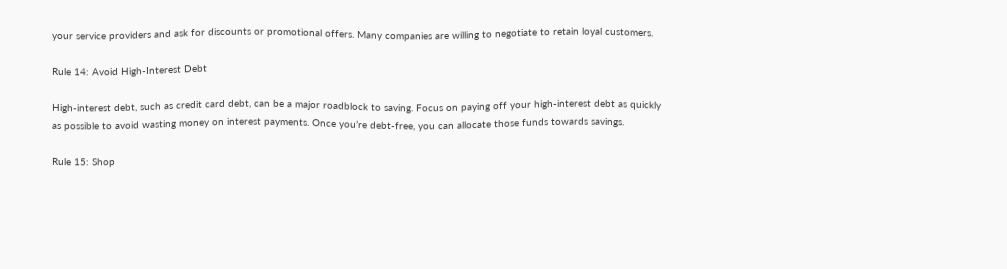your service providers and ask for discounts or promotional offers. Many companies are willing to negotiate to retain loyal customers.

Rule 14: Avoid High-Interest Debt

High-interest debt, such as credit card debt, can be a major roadblock to saving. Focus on paying off your high-interest debt as quickly as possible to avoid wasting money on interest payments. Once you’re debt-free, you can allocate those funds towards savings.

Rule 15: Shop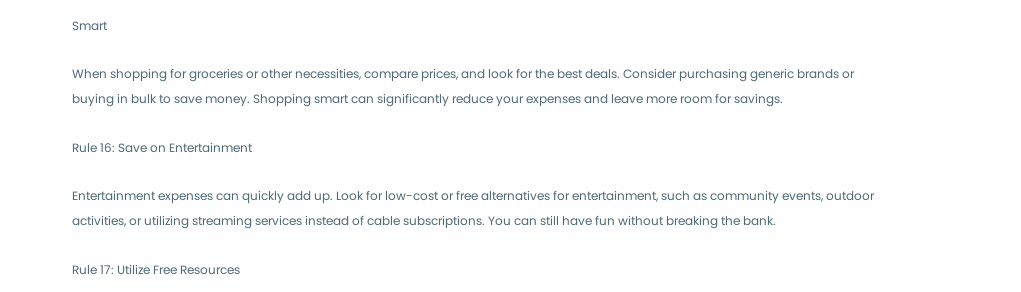Smart

When shopping for groceries or other necessities, compare prices, and look for the best deals. Consider purchasing generic brands or buying in bulk to save money. Shopping smart can significantly reduce your expenses and leave more room for savings.

Rule 16: Save on Entertainment

Entertainment expenses can quickly add up. Look for low-cost or free alternatives for entertainment, such as community events, outdoor activities, or utilizing streaming services instead of cable subscriptions. You can still have fun without breaking the bank.

Rule 17: Utilize Free Resources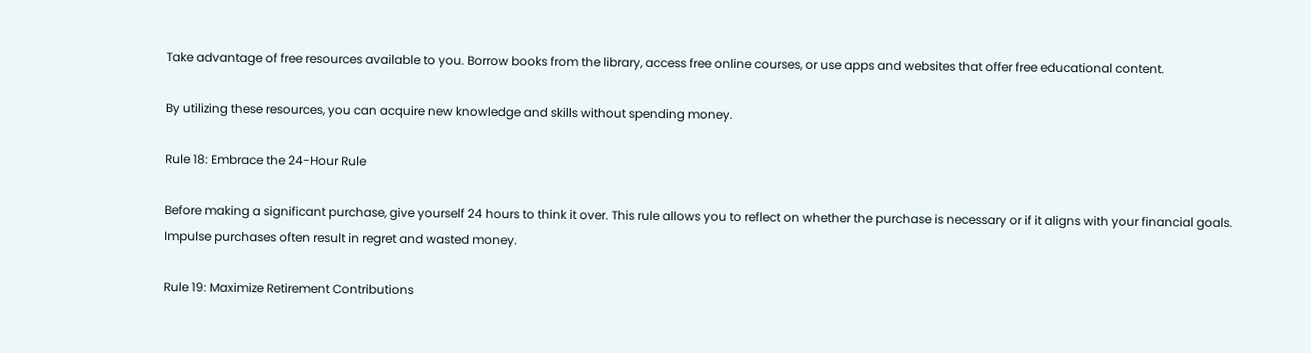Take advantage of free resources available to you. Borrow books from the library, access free online courses, or use apps and websites that offer free educational content.

By utilizing these resources, you can acquire new knowledge and skills without spending money.

Rule 18: Embrace the 24-Hour Rule

Before making a significant purchase, give yourself 24 hours to think it over. This rule allows you to reflect on whether the purchase is necessary or if it aligns with your financial goals. Impulse purchases often result in regret and wasted money.

Rule 19: Maximize Retirement Contributions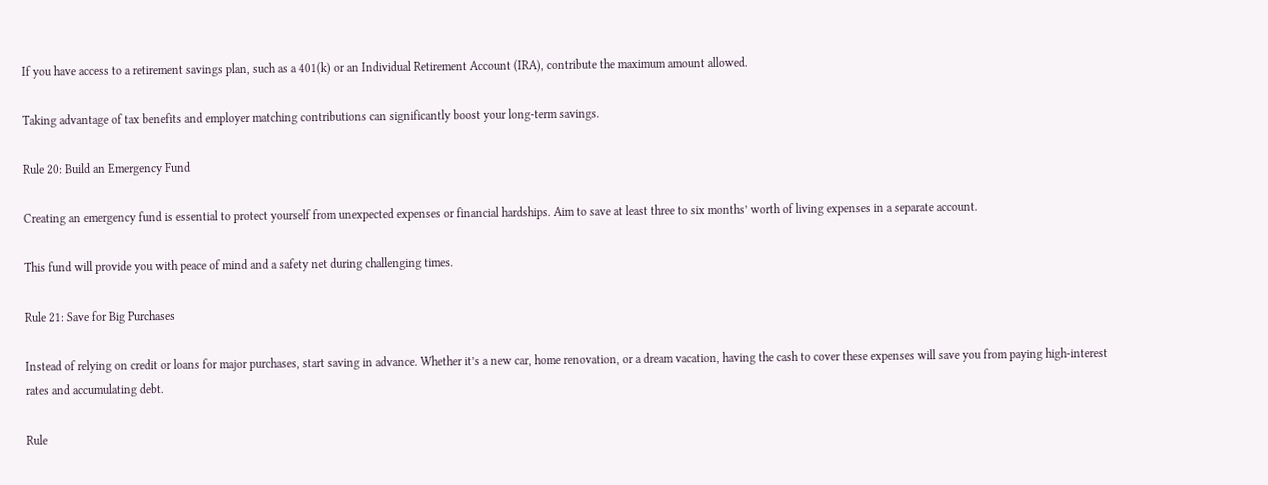If you have access to a retirement savings plan, such as a 401(k) or an Individual Retirement Account (IRA), contribute the maximum amount allowed.

Taking advantage of tax benefits and employer matching contributions can significantly boost your long-term savings.

Rule 20: Build an Emergency Fund

Creating an emergency fund is essential to protect yourself from unexpected expenses or financial hardships. Aim to save at least three to six months’ worth of living expenses in a separate account.

This fund will provide you with peace of mind and a safety net during challenging times.

Rule 21: Save for Big Purchases

Instead of relying on credit or loans for major purchases, start saving in advance. Whether it’s a new car, home renovation, or a dream vacation, having the cash to cover these expenses will save you from paying high-interest rates and accumulating debt.

Rule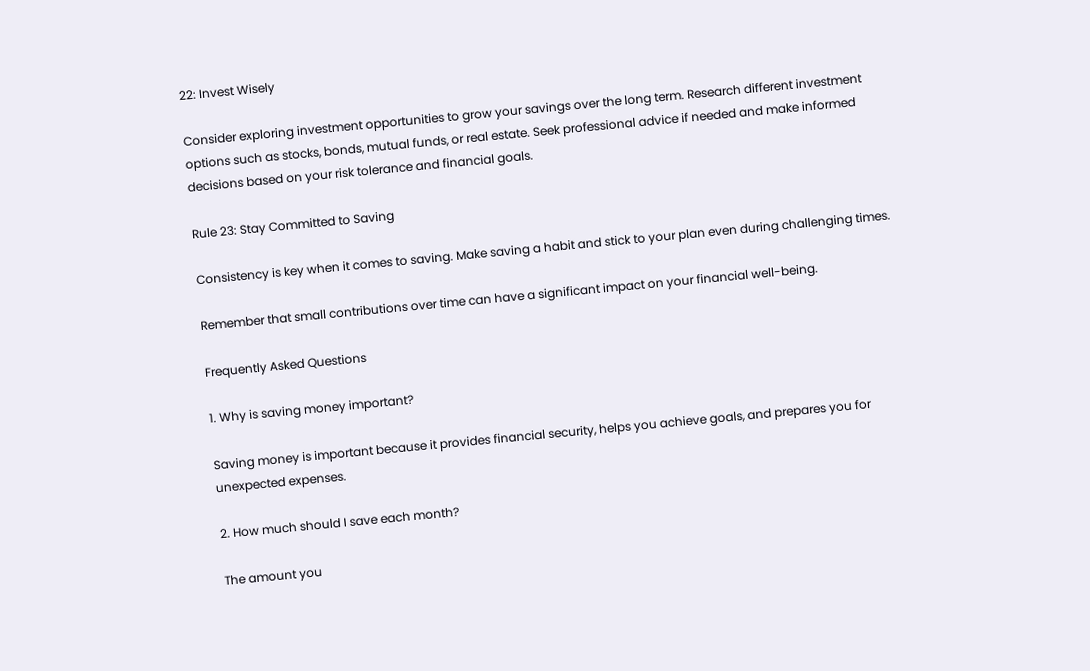22: Invest Wisely

Consider exploring investment opportunities to grow your savings over the long term. Research different investment options such as stocks, bonds, mutual funds, or real estate. Seek professional advice if needed and make informed decisions based on your risk tolerance and financial goals.

Rule 23: Stay Committed to Saving

Consistency is key when it comes to saving. Make saving a habit and stick to your plan even during challenging times.

Remember that small contributions over time can have a significant impact on your financial well-being.

Frequently Asked Questions

1. Why is saving money important?

Saving money is important because it provides financial security, helps you achieve goals, and prepares you for unexpected expenses.

2. How much should I save each month?

The amount you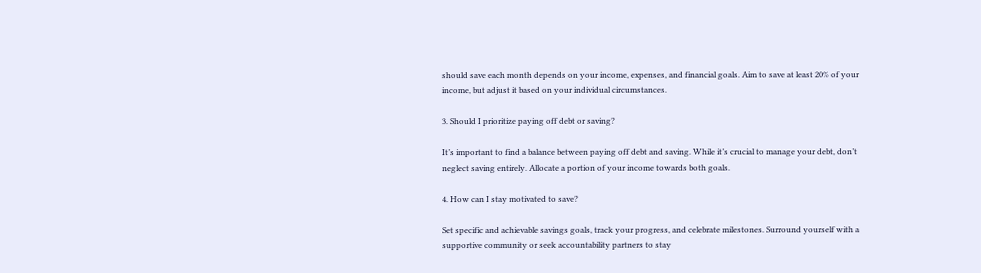should save each month depends on your income, expenses, and financial goals. Aim to save at least 20% of your income, but adjust it based on your individual circumstances.

3. Should I prioritize paying off debt or saving?

It’s important to find a balance between paying off debt and saving. While it’s crucial to manage your debt, don’t neglect saving entirely. Allocate a portion of your income towards both goals.

4. How can I stay motivated to save?

Set specific and achievable savings goals, track your progress, and celebrate milestones. Surround yourself with a supportive community or seek accountability partners to stay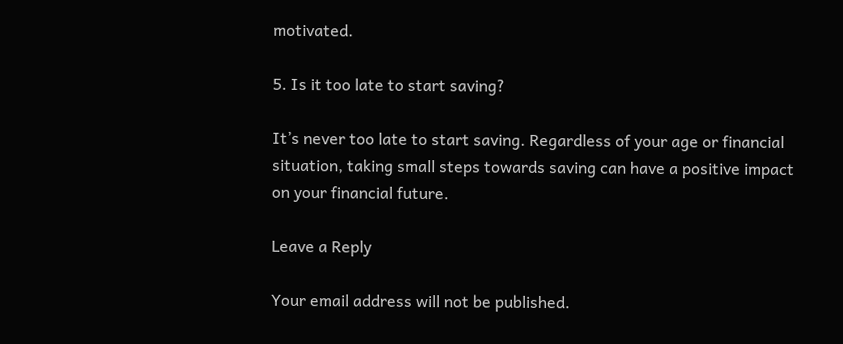motivated.

5. Is it too late to start saving?

It’s never too late to start saving. Regardless of your age or financial situation, taking small steps towards saving can have a positive impact on your financial future.

Leave a Reply

Your email address will not be published.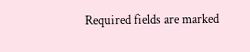Required fields are marked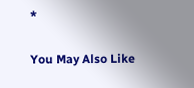*

You May Also Like